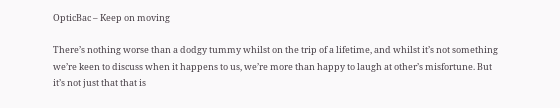OpticBac – Keep on moving

There’s nothing worse than a dodgy tummy whilst on the trip of a lifetime, and whilst it’s not something we’re keen to discuss when it happens to us, we’re more than happy to laugh at other’s misfortune. But it’s not just that that is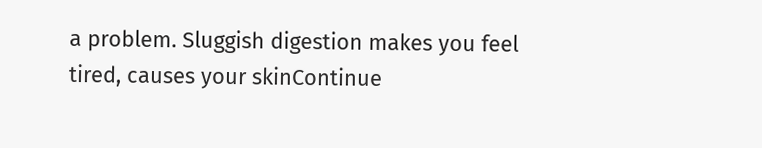a problem. Sluggish digestion makes you feel tired, causes your skinContinue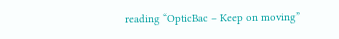reading “OpticBac – Keep on moving”